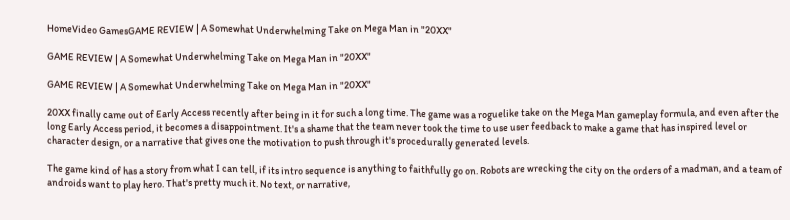HomeVideo GamesGAME REVIEW | A Somewhat Underwhelming Take on Mega Man in "20XX"

GAME REVIEW | A Somewhat Underwhelming Take on Mega Man in "20XX"

GAME REVIEW | A Somewhat Underwhelming Take on Mega Man in "20XX"

20XX finally came out of Early Access recently after being in it for such a long time. The game was a roguelike take on the Mega Man gameplay formula, and even after the long Early Access period, it becomes a disappointment. It's a shame that the team never took the time to use user feedback to make a game that has inspired level or character design, or a narrative that gives one the motivation to push through it's procedurally generated levels.

The game kind of has a story from what I can tell, if its intro sequence is anything to faithfully go on. Robots are wrecking the city on the orders of a madman, and a team of androids want to play hero. That's pretty much it. No text, or narrative,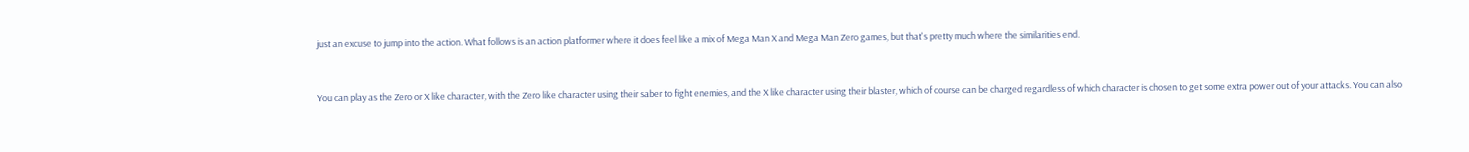just an excuse to jump into the action. What follows is an action platformer where it does feel like a mix of Mega Man X and Mega Man Zero games, but that's pretty much where the similarities end.


You can play as the Zero or X like character, with the Zero like character using their saber to fight enemies, and the X like character using their blaster, which of course can be charged regardless of which character is chosen to get some extra power out of your attacks. You can also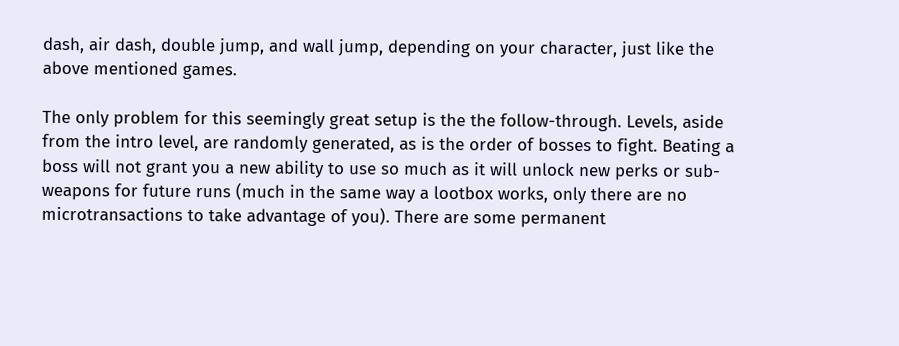dash, air dash, double jump, and wall jump, depending on your character, just like the above mentioned games.

The only problem for this seemingly great setup is the the follow-through. Levels, aside from the intro level, are randomly generated, as is the order of bosses to fight. Beating a boss will not grant you a new ability to use so much as it will unlock new perks or sub-weapons for future runs (much in the same way a lootbox works, only there are no microtransactions to take advantage of you). There are some permanent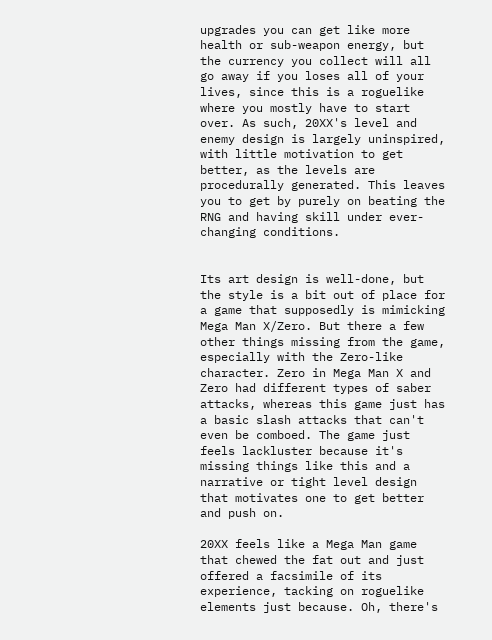upgrades you can get like more health or sub-weapon energy, but the currency you collect will all go away if you loses all of your lives, since this is a roguelike where you mostly have to start over. As such, 20XX's level and enemy design is largely uninspired, with little motivation to get better, as the levels are procedurally generated. This leaves you to get by purely on beating the RNG and having skill under ever-changing conditions.


Its art design is well-done, but the style is a bit out of place for a game that supposedly is mimicking Mega Man X/Zero. But there a few other things missing from the game, especially with the Zero-like character. Zero in Mega Man X and Zero had different types of saber attacks, whereas this game just has a basic slash attacks that can't even be comboed. The game just feels lackluster because it's missing things like this and a narrative or tight level design that motivates one to get better and push on.

20XX feels like a Mega Man game that chewed the fat out and just offered a facsimile of its experience, tacking on roguelike elements just because. Oh, there's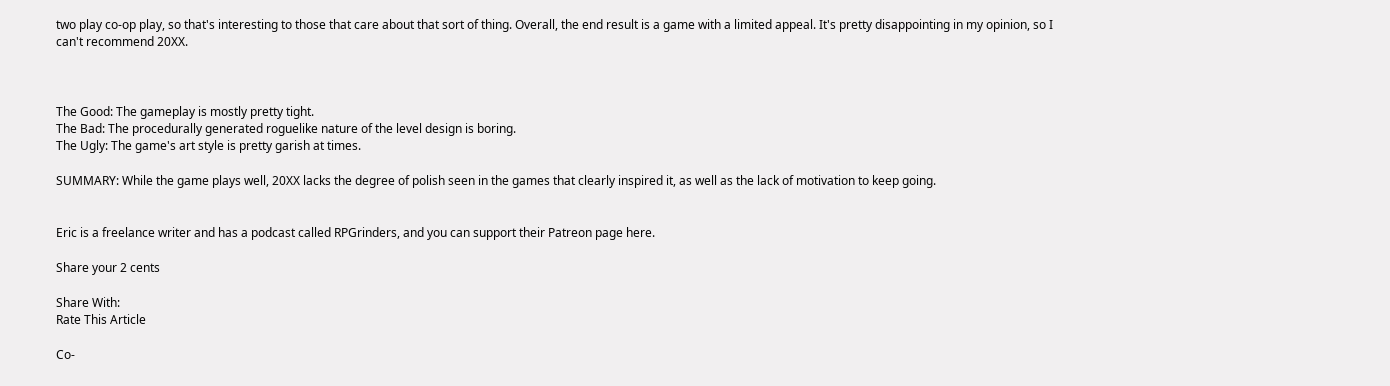two play co-op play, so that's interesting to those that care about that sort of thing. Overall, the end result is a game with a limited appeal. It's pretty disappointing in my opinion, so I can't recommend 20XX.



The Good: The gameplay is mostly pretty tight.
The Bad: The procedurally generated roguelike nature of the level design is boring.
The Ugly: The game's art style is pretty garish at times.

SUMMARY: While the game plays well, 20XX lacks the degree of polish seen in the games that clearly inspired it, as well as the lack of motivation to keep going.


Eric is a freelance writer and has a podcast called RPGrinders, and you can support their Patreon page here.

Share your 2 cents

Share With:
Rate This Article

Co-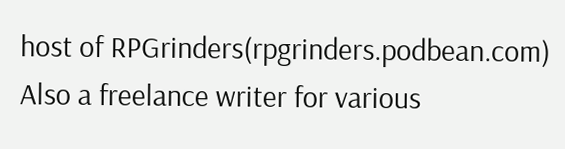host of RPGrinders(rpgrinders.podbean.com) Also a freelance writer for various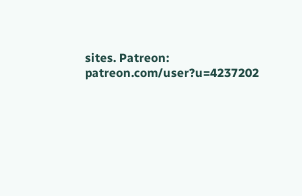sites. Patreon: patreon.com/user?u=4237202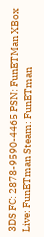3DS FC: 2878-9590-4465 PSN: FunETMan XBox Live: FunETman Steam: FunETman